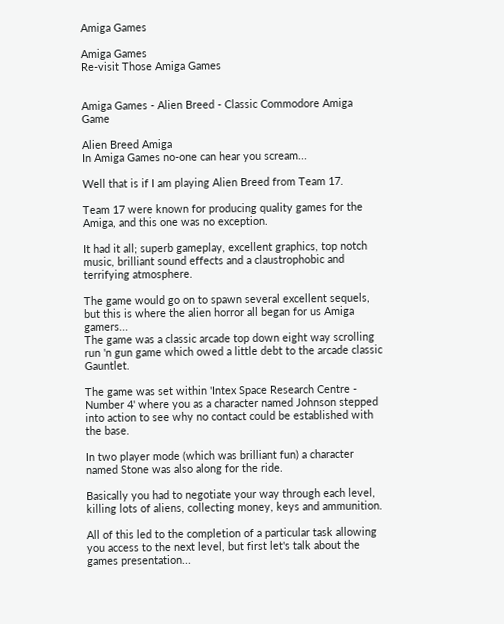Amiga Games

Amiga Games
Re-visit Those Amiga Games


Amiga Games - Alien Breed - Classic Commodore Amiga Game

Alien Breed Amiga
In Amiga Games no-one can hear you scream...

Well that is if I am playing Alien Breed from Team 17.

Team 17 were known for producing quality games for the Amiga, and this one was no exception.

It had it all; superb gameplay, excellent graphics, top notch music, brilliant sound effects and a claustrophobic and terrifying atmosphere.

The game would go on to spawn several excellent sequels, but this is where the alien horror all began for us Amiga gamers...
The game was a classic arcade top down eight way scrolling run 'n gun game which owed a little debt to the arcade classic Gauntlet.

The game was set within 'Intex Space Research Centre - Number 4' where you as a character named Johnson stepped into action to see why no contact could be established with the base.

In two player mode (which was brilliant fun) a character named Stone was also along for the ride.

Basically you had to negotiate your way through each level, killing lots of aliens, collecting money, keys and ammunition.

All of this led to the completion of a particular task allowing you access to the next level, but first let's talk about the games presentation...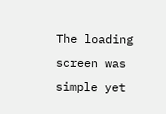The loading screen was simple yet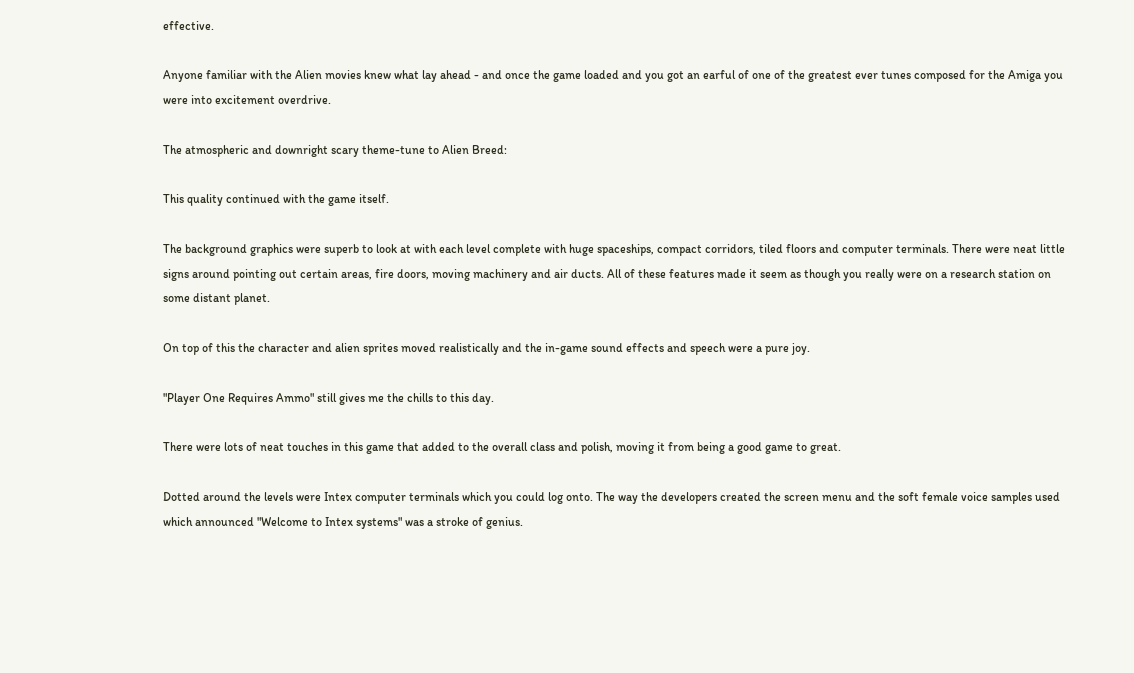effective.

Anyone familiar with the Alien movies knew what lay ahead - and once the game loaded and you got an earful of one of the greatest ever tunes composed for the Amiga you were into excitement overdrive.

The atmospheric and downright scary theme-tune to Alien Breed:

This quality continued with the game itself.

The background graphics were superb to look at with each level complete with huge spaceships, compact corridors, tiled floors and computer terminals. There were neat little signs around pointing out certain areas, fire doors, moving machinery and air ducts. All of these features made it seem as though you really were on a research station on some distant planet.

On top of this the character and alien sprites moved realistically and the in-game sound effects and speech were a pure joy.

"Player One Requires Ammo" still gives me the chills to this day.

There were lots of neat touches in this game that added to the overall class and polish, moving it from being a good game to great.

Dotted around the levels were Intex computer terminals which you could log onto. The way the developers created the screen menu and the soft female voice samples used which announced "Welcome to Intex systems" was a stroke of genius.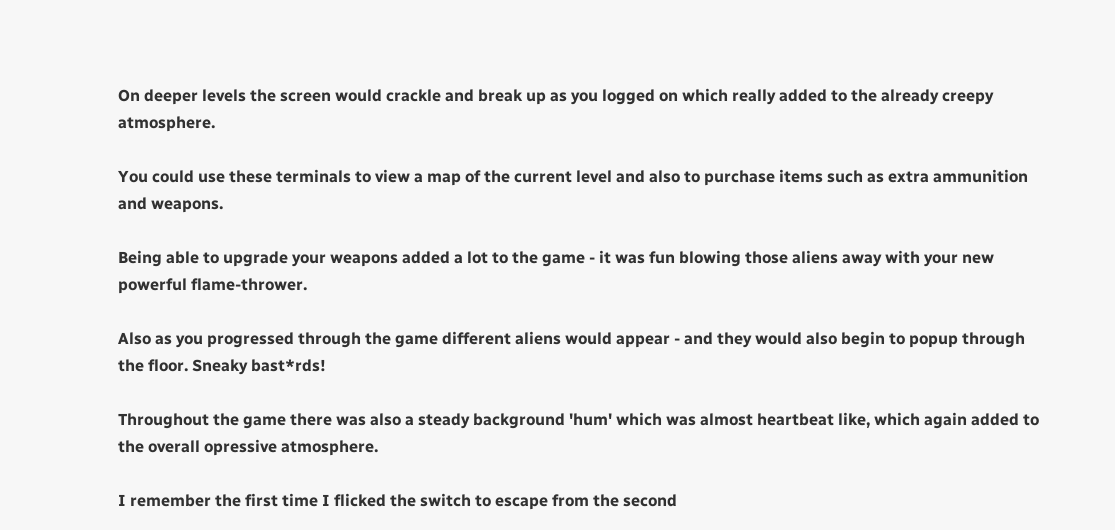On deeper levels the screen would crackle and break up as you logged on which really added to the already creepy atmosphere.

You could use these terminals to view a map of the current level and also to purchase items such as extra ammunition and weapons.

Being able to upgrade your weapons added a lot to the game - it was fun blowing those aliens away with your new powerful flame-thrower.

Also as you progressed through the game different aliens would appear - and they would also begin to popup through the floor. Sneaky bast*rds!

Throughout the game there was also a steady background 'hum' which was almost heartbeat like, which again added to the overall opressive atmosphere.

I remember the first time I flicked the switch to escape from the second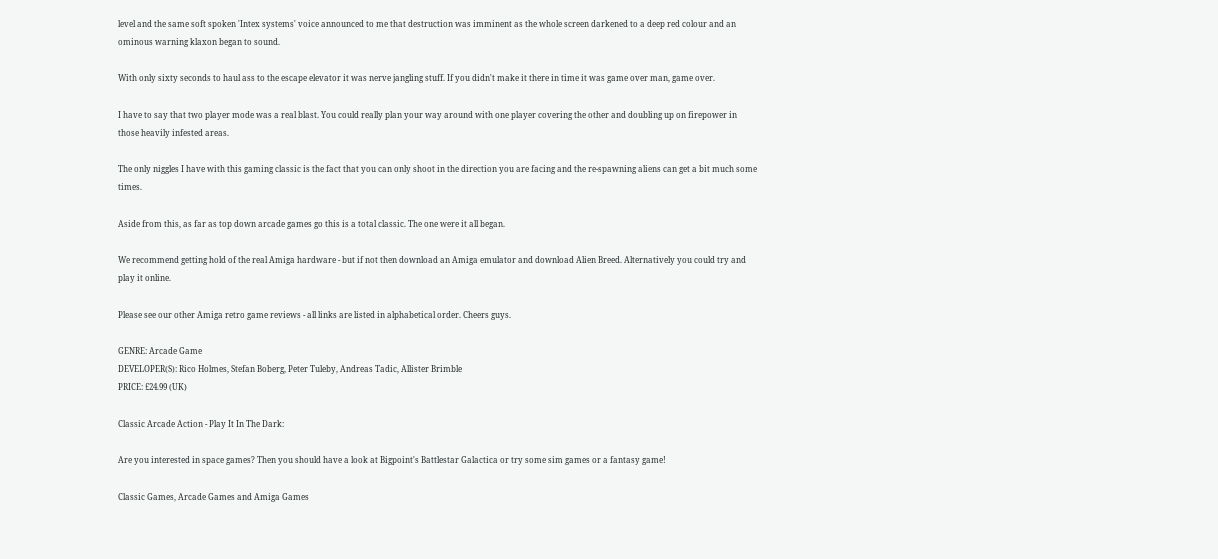level and the same soft spoken 'Intex systems' voice announced to me that destruction was imminent as the whole screen darkened to a deep red colour and an ominous warning klaxon began to sound.

With only sixty seconds to haul ass to the escape elevator it was nerve jangling stuff. If you didn't make it there in time it was game over man, game over.

I have to say that two player mode was a real blast. You could really plan your way around with one player covering the other and doubling up on firepower in those heavily infested areas.

The only niggles I have with this gaming classic is the fact that you can only shoot in the direction you are facing and the re-spawning aliens can get a bit much some times.

Aside from this, as far as top down arcade games go this is a total classic. The one were it all began.

We recommend getting hold of the real Amiga hardware - but if not then download an Amiga emulator and download Alien Breed. Alternatively you could try and play it online.

Please see our other Amiga retro game reviews - all links are listed in alphabetical order. Cheers guys.

GENRE: Arcade Game
DEVELOPER(S): Rico Holmes, Stefan Boberg, Peter Tuleby, Andreas Tadic, Allister Brimble
PRICE: £24.99 (UK)

Classic Arcade Action - Play It In The Dark:

Are you interested in space games? Then you should have a look at Bigpoint's Battlestar Galactica or try some sim games or a fantasy game!

Classic Games, Arcade Games and Amiga Games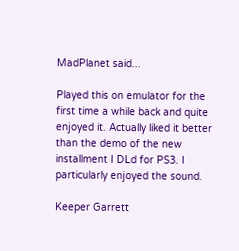MadPlanet said...

Played this on emulator for the first time a while back and quite enjoyed it. Actually liked it better than the demo of the new installment I DLd for PS3. I particularly enjoyed the sound.

Keeper Garrett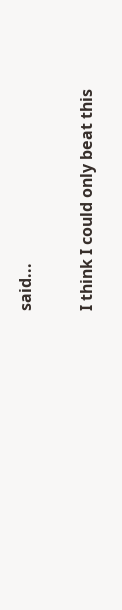said...

I think I could only beat this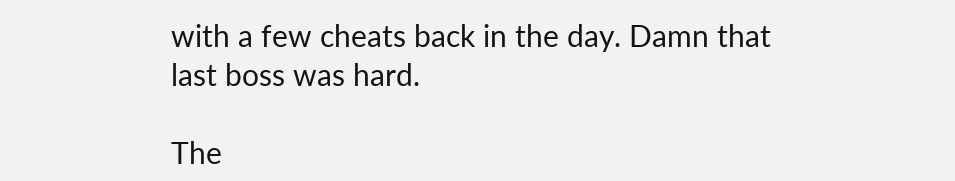with a few cheats back in the day. Damn that last boss was hard.

The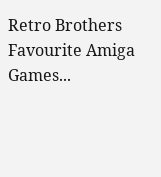Retro Brothers Favourite Amiga Games...